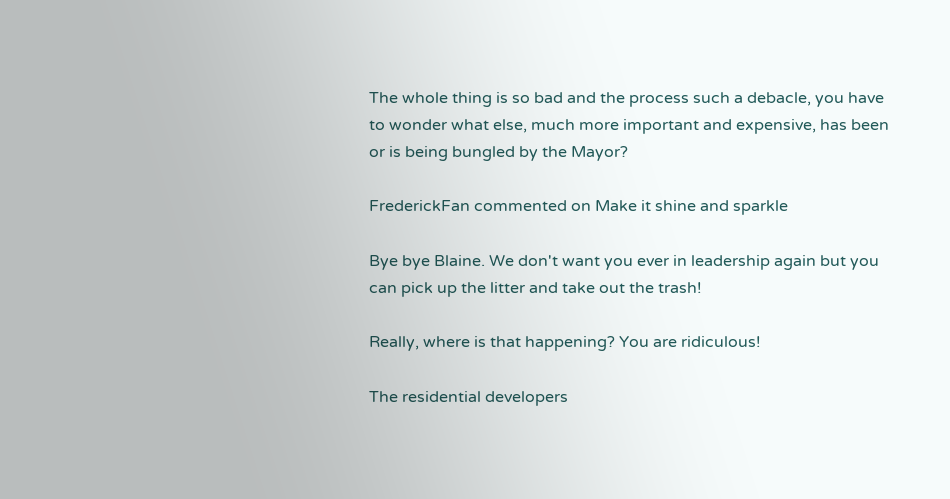The whole thing is so bad and the process such a debacle, you have to wonder what else, much more important and expensive, has been or is being bungled by the Mayor?

FrederickFan commented on Make it shine and sparkle

Bye bye Blaine. We don't want you ever in leadership again but you can pick up the litter and take out the trash!

Really, where is that happening? You are ridiculous!

The residential developers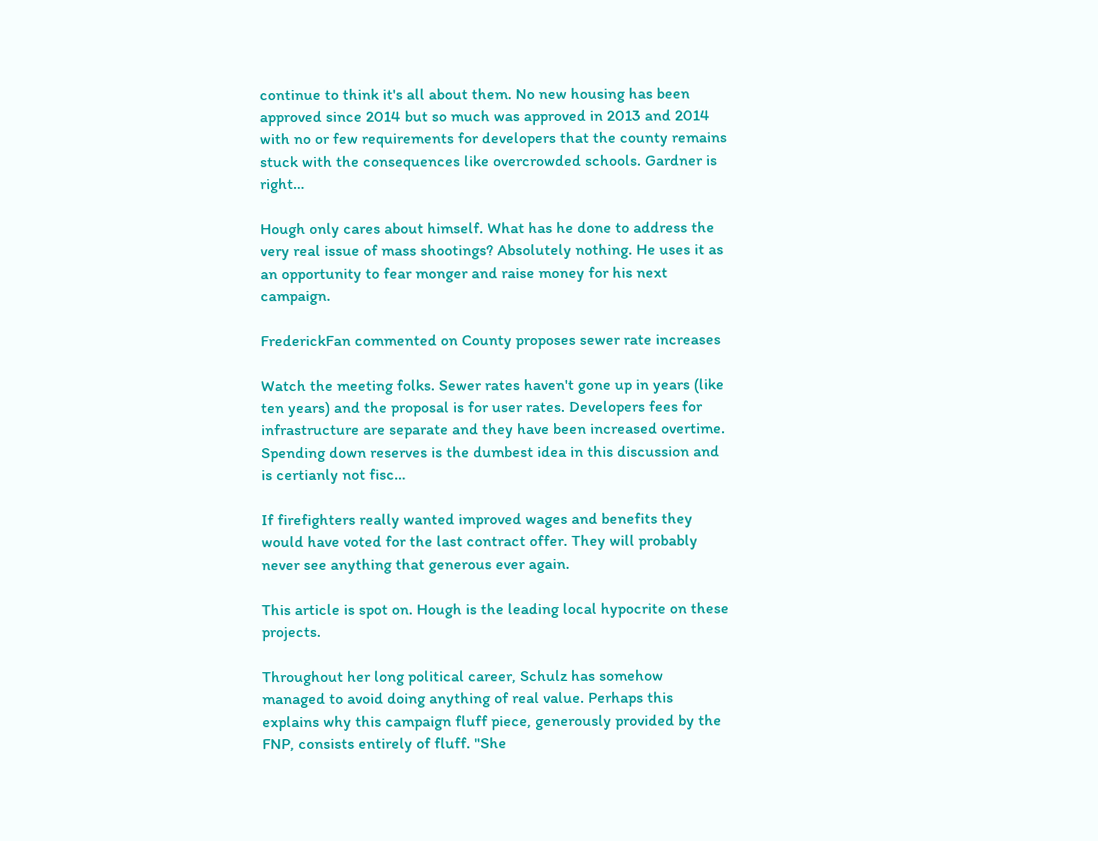continue to think it's all about them. No new housing has been approved since 2014 but so much was approved in 2013 and 2014 with no or few requirements for developers that the county remains stuck with the consequences like overcrowded schools. Gardner is right…

Hough only cares about himself. What has he done to address the very real issue of mass shootings? Absolutely nothing. He uses it as an opportunity to fear monger and raise money for his next campaign.

FrederickFan commented on County proposes sewer rate increases

Watch the meeting folks. Sewer rates haven't gone up in years (like ten years) and the proposal is for user rates. Developers fees for infrastructure are separate and they have been increased overtime. Spending down reserves is the dumbest idea in this discussion and is certianly not fisc…

If firefighters really wanted improved wages and benefits they would have voted for the last contract offer. They will probably never see anything that generous ever again.

This article is spot on. Hough is the leading local hypocrite on these projects.

Throughout her long political career, Schulz has somehow managed to avoid doing anything of real value. Perhaps this explains why this campaign fluff piece, generously provided by the FNP, consists entirely of fluff. "She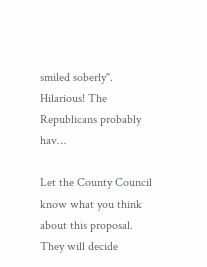smiled soberly". Hilarious! The Republicans probably hav…

Let the County Council know what you think about this proposal. They will decide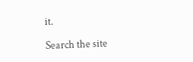it.

Search the site